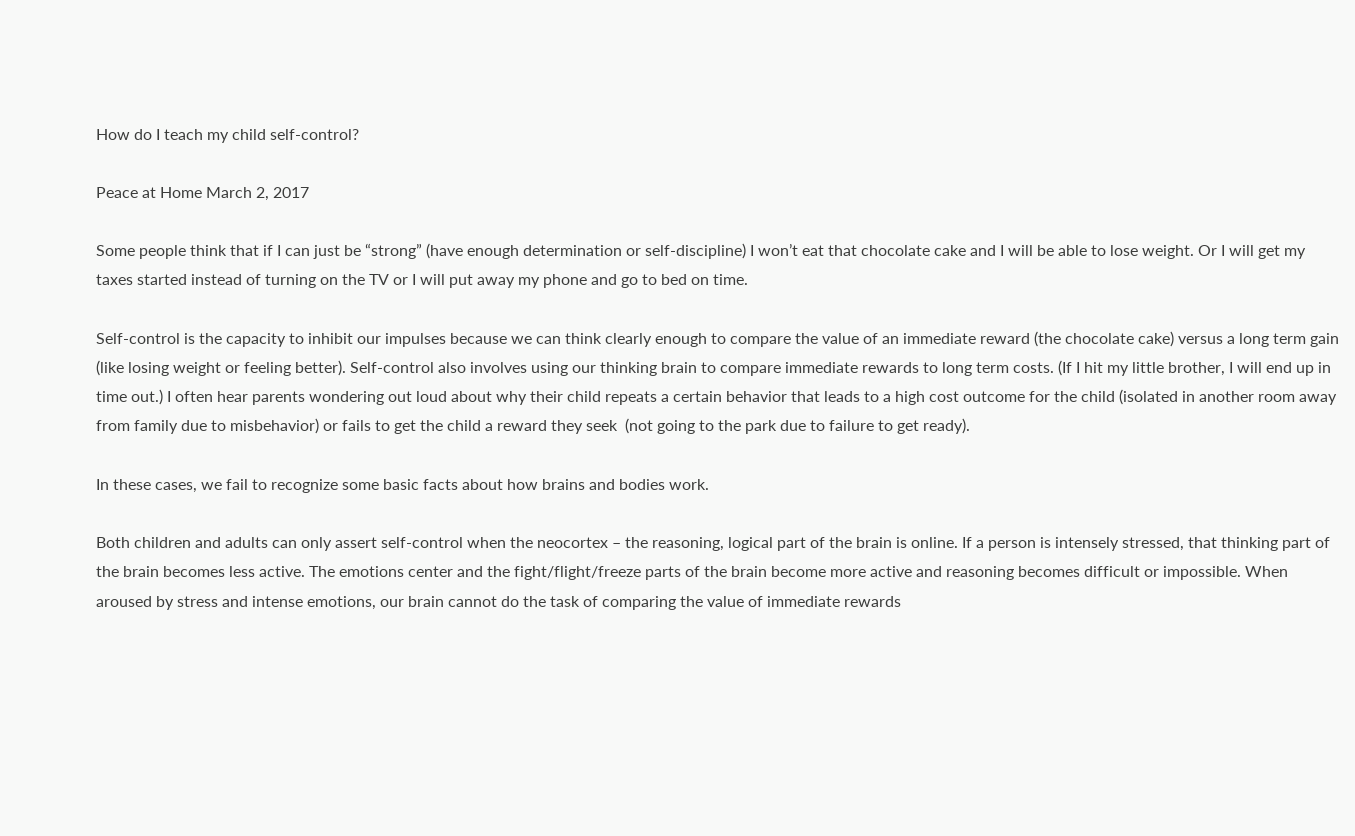How do I teach my child self-control?

Peace at Home March 2, 2017

Some people think that if I can just be “strong” (have enough determination or self-discipline) I won’t eat that chocolate cake and I will be able to lose weight. Or I will get my taxes started instead of turning on the TV or I will put away my phone and go to bed on time.

Self-control is the capacity to inhibit our impulses because we can think clearly enough to compare the value of an immediate reward (the chocolate cake) versus a long term gain (like losing weight or feeling better). Self-control also involves using our thinking brain to compare immediate rewards to long term costs. (If I hit my little brother, I will end up in time out.) I often hear parents wondering out loud about why their child repeats a certain behavior that leads to a high cost outcome for the child (isolated in another room away from family due to misbehavior) or fails to get the child a reward they seek  (not going to the park due to failure to get ready).

In these cases, we fail to recognize some basic facts about how brains and bodies work.

Both children and adults can only assert self-control when the neocortex – the reasoning, logical part of the brain is online. If a person is intensely stressed, that thinking part of the brain becomes less active. The emotions center and the fight/flight/freeze parts of the brain become more active and reasoning becomes difficult or impossible. When aroused by stress and intense emotions, our brain cannot do the task of comparing the value of immediate rewards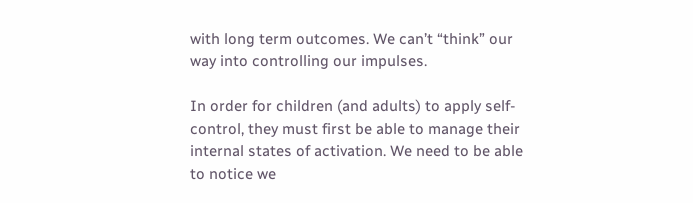with long term outcomes. We can’t “think” our way into controlling our impulses.

In order for children (and adults) to apply self-control, they must first be able to manage their internal states of activation. We need to be able to notice we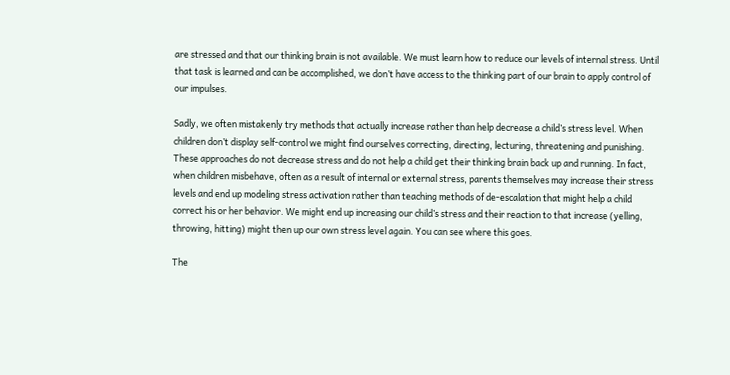are stressed and that our thinking brain is not available. We must learn how to reduce our levels of internal stress. Until that task is learned and can be accomplished, we don’t have access to the thinking part of our brain to apply control of our impulses.

Sadly, we often mistakenly try methods that actually increase rather than help decrease a child’s stress level. When children don’t display self-control we might find ourselves correcting, directing, lecturing, threatening and punishing. These approaches do not decrease stress and do not help a child get their thinking brain back up and running. In fact, when children misbehave, often as a result of internal or external stress, parents themselves may increase their stress levels and end up modeling stress activation rather than teaching methods of de-escalation that might help a child correct his or her behavior. We might end up increasing our child’s stress and their reaction to that increase (yelling, throwing, hitting) might then up our own stress level again. You can see where this goes.

The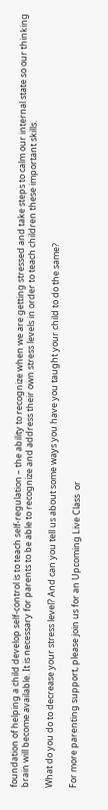foundation of helping a child develop self-control is to teach self-regulation – the ability to recognize when we are getting stressed and take steps to calm our internal state so our thinking brain will become available. It is necessary for parents to be able to recognize and address their own stress levels in order to teach children these important skills.

What do you do to decrease your stress level? And can you tell us about some ways you have you taught your child to do the same?

For more parenting support, please join us for an Upcoming Live Class  or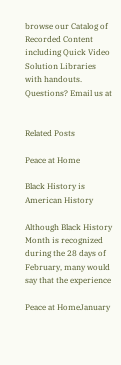browse our Catalog of Recorded Content including Quick Video Solution Libraries with handouts.  Questions? Email us at


Related Posts

Peace at Home

Black History is American History

Although Black History Month is recognized during the 28 days of February, many would say that the experience

Peace at HomeJanuary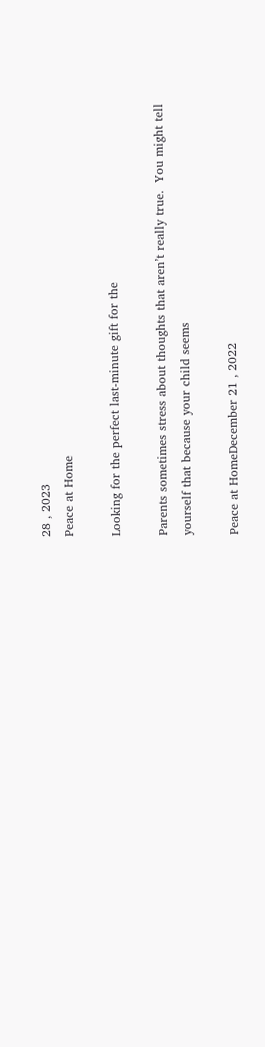28 , 2023
Peace at Home

Looking for the perfect last-minute gift for the

Parents sometimes stress about thoughts that aren’t really true.  You might tell yourself that because your child seems

Peace at HomeDecember 21 , 2022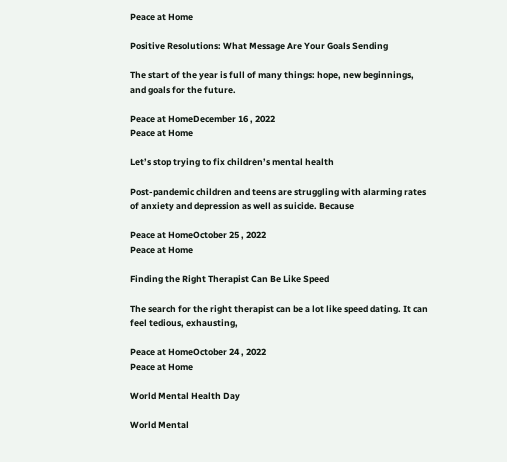Peace at Home

Positive Resolutions: What Message Are Your Goals Sending

The start of the year is full of many things: hope, new beginnings, and goals for the future.

Peace at HomeDecember 16 , 2022
Peace at Home

Let’s stop trying to fix children’s mental health

Post-pandemic children and teens are struggling with alarming rates of anxiety and depression as well as suicide. Because

Peace at HomeOctober 25 , 2022
Peace at Home

Finding the Right Therapist Can Be Like Speed

The search for the right therapist can be a lot like speed dating. It can feel tedious, exhausting,

Peace at HomeOctober 24 , 2022
Peace at Home

World Mental Health Day

World Mental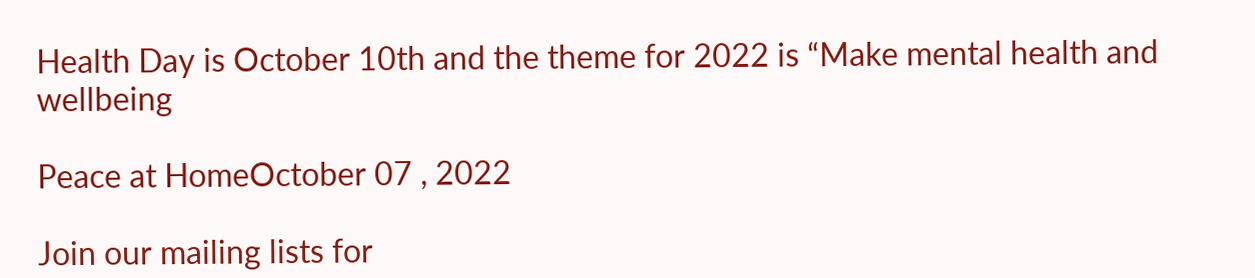Health Day is October 10th and the theme for 2022 is “Make mental health and wellbeing

Peace at HomeOctober 07 , 2022

Join our mailing lists for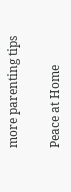more parenting tips

Peace at Home